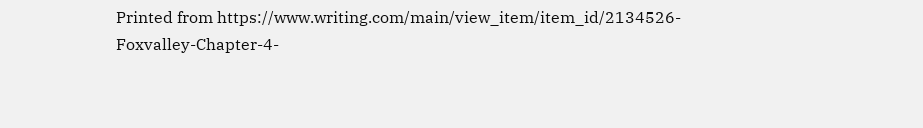Printed from https://www.writing.com/main/view_item/item_id/2134526-Foxvalley-Chapter-4-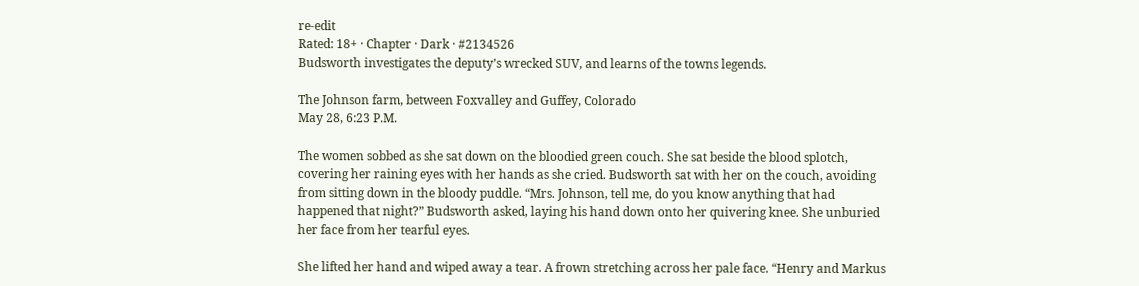re-edit
Rated: 18+ · Chapter · Dark · #2134526
Budsworth investigates the deputy’s wrecked SUV, and learns of the towns legends.

The Johnson farm, between Foxvalley and Guffey, Colorado
May 28, 6:23 P.M.

The women sobbed as she sat down on the bloodied green couch. She sat beside the blood splotch, covering her raining eyes with her hands as she cried. Budsworth sat with her on the couch, avoiding from sitting down in the bloody puddle. “Mrs. Johnson, tell me, do you know anything that had happened that night?” Budsworth asked, laying his hand down onto her quivering knee. She unburied her face from her tearful eyes.

She lifted her hand and wiped away a tear. A frown stretching across her pale face. “Henry and Markus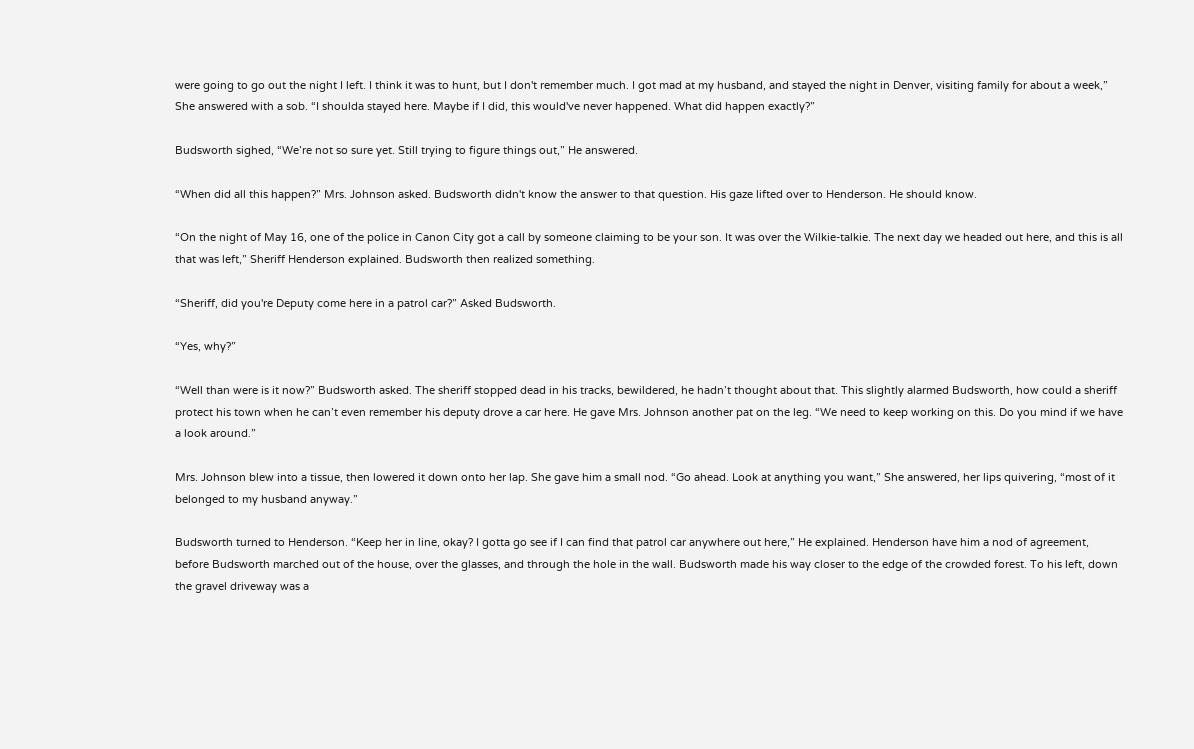were going to go out the night I left. I think it was to hunt, but I don't remember much. I got mad at my husband, and stayed the night in Denver, visiting family for about a week,” She answered with a sob. “I shoulda stayed here. Maybe if I did, this would've never happened. What did happen exactly?”

Budsworth sighed, “We’re not so sure yet. Still trying to figure things out,” He answered.

“When did all this happen?” Mrs. Johnson asked. Budsworth didn't know the answer to that question. His gaze lifted over to Henderson. He should know.

“On the night of May 16, one of the police in Canon City got a call by someone claiming to be your son. It was over the Wilkie-talkie. The next day we headed out here, and this is all that was left,” Sheriff Henderson explained. Budsworth then realized something.

“Sheriff, did you're Deputy come here in a patrol car?” Asked Budsworth.

“Yes, why?”

“Well than were is it now?” Budsworth asked. The sheriff stopped dead in his tracks, bewildered, he hadn’t thought about that. This slightly alarmed Budsworth, how could a sheriff protect his town when he can’t even remember his deputy drove a car here. He gave Mrs. Johnson another pat on the leg. “We need to keep working on this. Do you mind if we have a look around.”

Mrs. Johnson blew into a tissue, then lowered it down onto her lap. She gave him a small nod. “Go ahead. Look at anything you want,” She answered, her lips quivering, “most of it belonged to my husband anyway.”

Budsworth turned to Henderson. “Keep her in line, okay? I gotta go see if I can find that patrol car anywhere out here,” He explained. Henderson have him a nod of agreement, before Budsworth marched out of the house, over the glasses, and through the hole in the wall. Budsworth made his way closer to the edge of the crowded forest. To his left, down the gravel driveway was a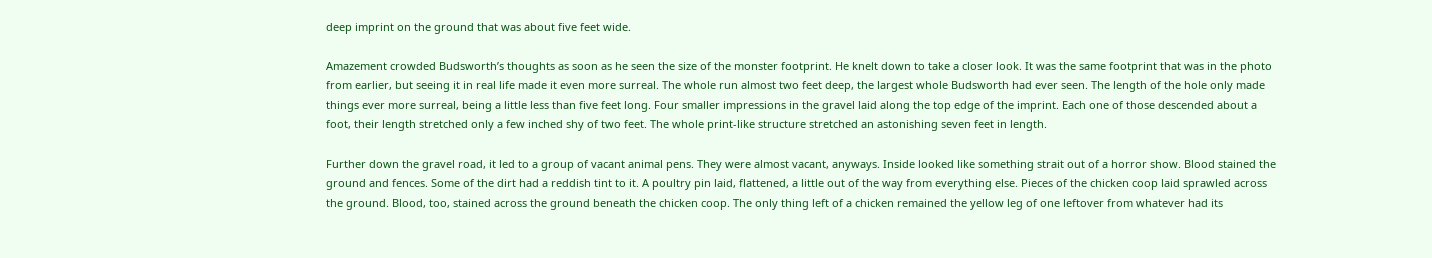deep imprint on the ground that was about five feet wide.

Amazement crowded Budsworth’s thoughts as soon as he seen the size of the monster footprint. He knelt down to take a closer look. It was the same footprint that was in the photo from earlier, but seeing it in real life made it even more surreal. The whole run almost two feet deep, the largest whole Budsworth had ever seen. The length of the hole only made things ever more surreal, being a little less than five feet long. Four smaller impressions in the gravel laid along the top edge of the imprint. Each one of those descended about a foot, their length stretched only a few inched shy of two feet. The whole print-like structure stretched an astonishing seven feet in length.

Further down the gravel road, it led to a group of vacant animal pens. They were almost vacant, anyways. Inside looked like something strait out of a horror show. Blood stained the ground and fences. Some of the dirt had a reddish tint to it. A poultry pin laid, flattened, a little out of the way from everything else. Pieces of the chicken coop laid sprawled across the ground. Blood, too, stained across the ground beneath the chicken coop. The only thing left of a chicken remained the yellow leg of one leftover from whatever had its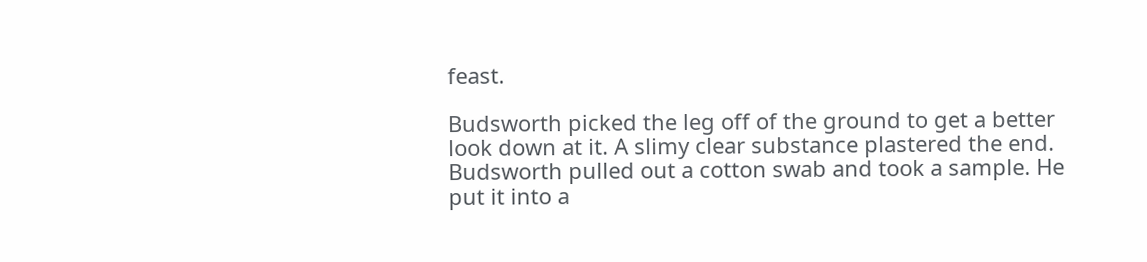feast.

Budsworth picked the leg off of the ground to get a better look down at it. A slimy clear substance plastered the end. Budsworth pulled out a cotton swab and took a sample. He put it into a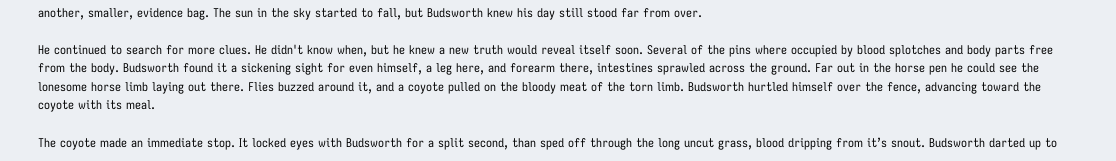another, smaller, evidence bag. The sun in the sky started to fall, but Budsworth knew his day still stood far from over.

He continued to search for more clues. He didn't know when, but he knew a new truth would reveal itself soon. Several of the pins where occupied by blood splotches and body parts free from the body. Budsworth found it a sickening sight for even himself, a leg here, and forearm there, intestines sprawled across the ground. Far out in the horse pen he could see the lonesome horse limb laying out there. Flies buzzed around it, and a coyote pulled on the bloody meat of the torn limb. Budsworth hurtled himself over the fence, advancing toward the coyote with its meal.

The coyote made an immediate stop. It locked eyes with Budsworth for a split second, than sped off through the long uncut grass, blood dripping from it’s snout. Budsworth darted up to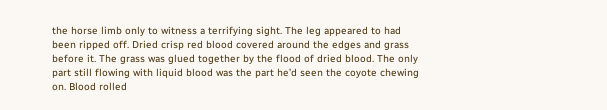the horse limb only to witness a terrifying sight. The leg appeared to had been ripped off. Dried crisp red blood covered around the edges and grass before it. The grass was glued together by the flood of dried blood. The only part still flowing with liquid blood was the part he’d seen the coyote chewing on. Blood rolled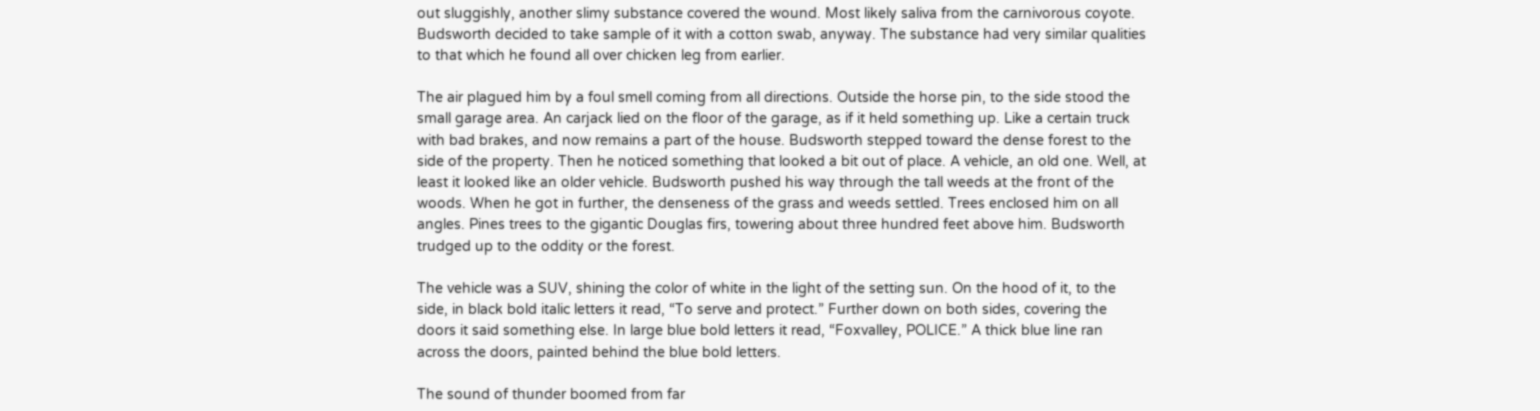out sluggishly, another slimy substance covered the wound. Most likely saliva from the carnivorous coyote. Budsworth decided to take sample of it with a cotton swab, anyway. The substance had very similar qualities to that which he found all over chicken leg from earlier.

The air plagued him by a foul smell coming from all directions. Outside the horse pin, to the side stood the small garage area. An carjack lied on the floor of the garage, as if it held something up. Like a certain truck with bad brakes, and now remains a part of the house. Budsworth stepped toward the dense forest to the side of the property. Then he noticed something that looked a bit out of place. A vehicle, an old one. Well, at least it looked like an older vehicle. Budsworth pushed his way through the tall weeds at the front of the woods. When he got in further, the denseness of the grass and weeds settled. Trees enclosed him on all angles. Pines trees to the gigantic Douglas firs, towering about three hundred feet above him. Budsworth trudged up to the oddity or the forest.

The vehicle was a SUV, shining the color of white in the light of the setting sun. On the hood of it, to the side, in black bold italic letters it read, “To serve and protect.” Further down on both sides, covering the doors it said something else. In large blue bold letters it read, “Foxvalley, POLICE.” A thick blue line ran across the doors, painted behind the blue bold letters.

The sound of thunder boomed from far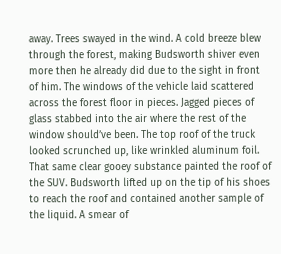away. Trees swayed in the wind. A cold breeze blew through the forest, making Budsworth shiver even more then he already did due to the sight in front of him. The windows of the vehicle laid scattered across the forest floor in pieces. Jagged pieces of glass stabbed into the air where the rest of the window should’ve been. The top roof of the truck looked scrunched up, like wrinkled aluminum foil. That same clear gooey substance painted the roof of the SUV. Budsworth lifted up on the tip of his shoes to reach the roof and contained another sample of the liquid. A smear of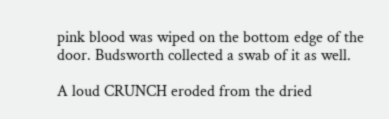pink blood was wiped on the bottom edge of the door. Budsworth collected a swab of it as well.

A loud CRUNCH eroded from the dried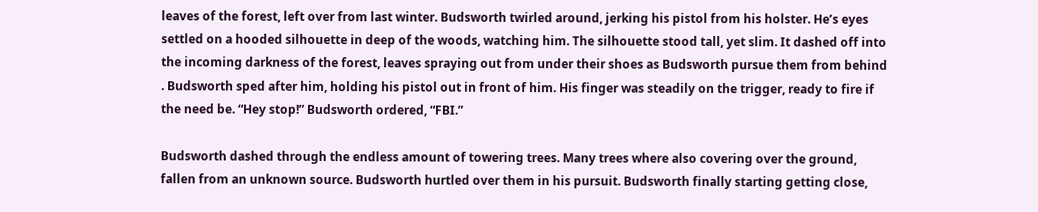leaves of the forest, left over from last winter. Budsworth twirled around, jerking his pistol from his holster. He’s eyes settled on a hooded silhouette in deep of the woods, watching him. The silhouette stood tall, yet slim. It dashed off into the incoming darkness of the forest, leaves spraying out from under their shoes as Budsworth pursue them from behind . Budsworth sped after him, holding his pistol out in front of him. His finger was steadily on the trigger, ready to fire if the need be. “Hey stop!” Budsworth ordered, “FBI.”

Budsworth dashed through the endless amount of towering trees. Many trees where also covering over the ground, fallen from an unknown source. Budsworth hurtled over them in his pursuit. Budsworth finally starting getting close,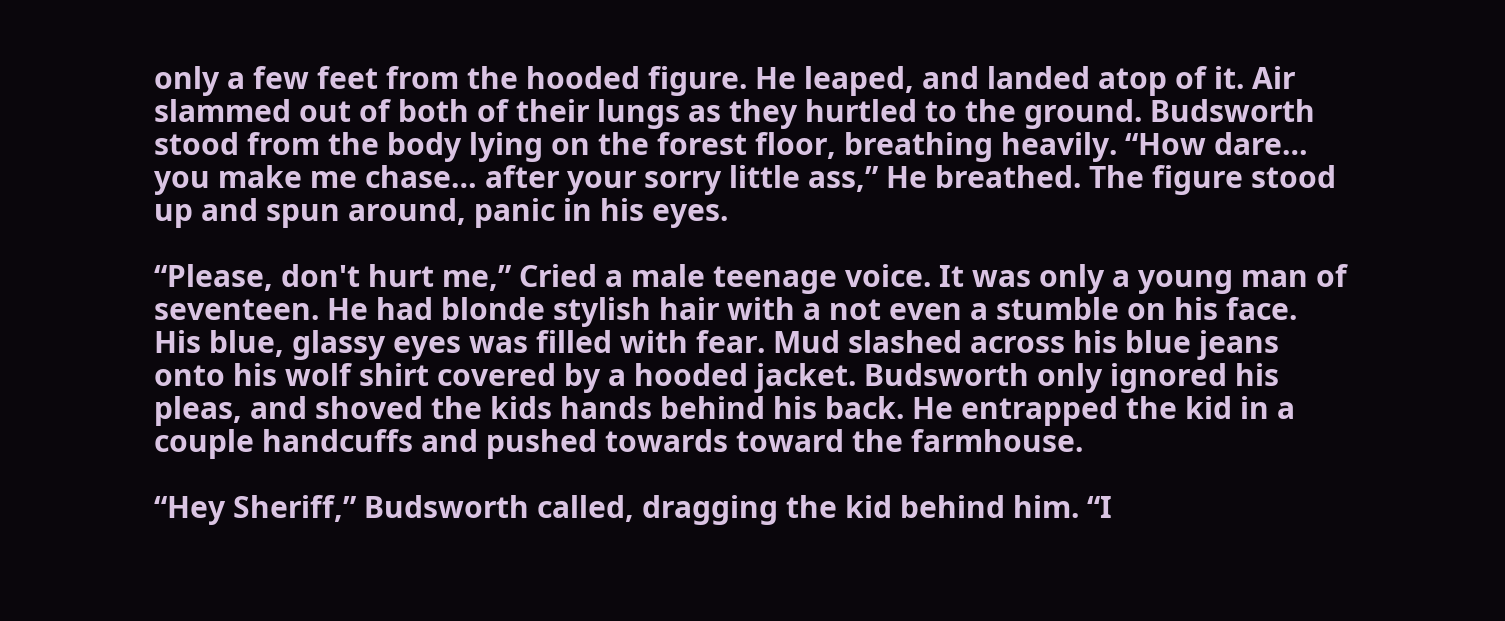only a few feet from the hooded figure. He leaped, and landed atop of it. Air slammed out of both of their lungs as they hurtled to the ground. Budsworth stood from the body lying on the forest floor, breathing heavily. “How dare… you make me chase… after your sorry little ass,” He breathed. The figure stood up and spun around, panic in his eyes.

“Please, don't hurt me,” Cried a male teenage voice. It was only a young man of seventeen. He had blonde stylish hair with a not even a stumble on his face. His blue, glassy eyes was filled with fear. Mud slashed across his blue jeans onto his wolf shirt covered by a hooded jacket. Budsworth only ignored his pleas, and shoved the kids hands behind his back. He entrapped the kid in a couple handcuffs and pushed towards toward the farmhouse.

“Hey Sheriff,” Budsworth called, dragging the kid behind him. “I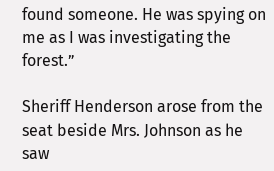found someone. He was spying on me as I was investigating the forest.”

Sheriff Henderson arose from the seat beside Mrs. Johnson as he saw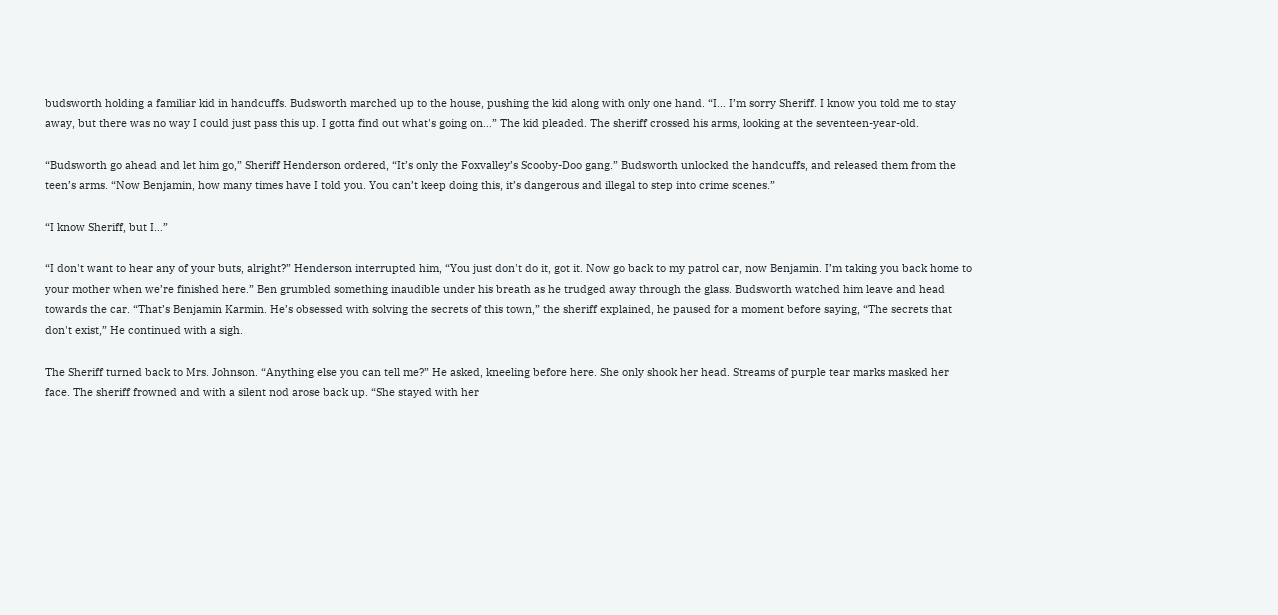budsworth holding a familiar kid in handcuffs. Budsworth marched up to the house, pushing the kid along with only one hand. “I... I’m sorry Sheriff. I know you told me to stay away, but there was no way I could just pass this up. I gotta find out what's going on…” The kid pleaded. The sheriff crossed his arms, looking at the seventeen-year-old.

“Budsworth go ahead and let him go,” Sheriff Henderson ordered, “It’s only the Foxvalley’s Scooby-Doo gang.” Budsworth unlocked the handcuffs, and released them from the teen’s arms. “Now Benjamin, how many times have I told you. You can’t keep doing this, it’s dangerous and illegal to step into crime scenes.”

“I know Sheriff, but I…”

“I don't want to hear any of your buts, alright?” Henderson interrupted him, “You just don't do it, got it. Now go back to my patrol car, now Benjamin. I’m taking you back home to your mother when we’re finished here.” Ben grumbled something inaudible under his breath as he trudged away through the glass. Budsworth watched him leave and head towards the car. “That’s Benjamin Karmin. He’s obsessed with solving the secrets of this town,” the sheriff explained, he paused for a moment before saying, “The secrets that don't exist,” He continued with a sigh.

The Sheriff turned back to Mrs. Johnson. “Anything else you can tell me?” He asked, kneeling before here. She only shook her head. Streams of purple tear marks masked her face. The sheriff frowned and with a silent nod arose back up. “She stayed with her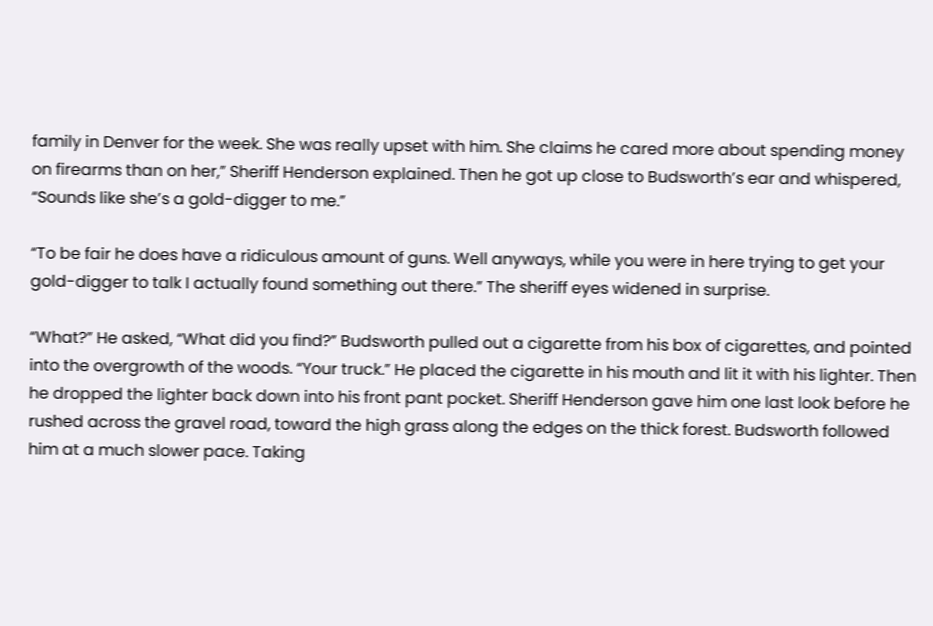family in Denver for the week. She was really upset with him. She claims he cared more about spending money on firearms than on her,” Sheriff Henderson explained. Then he got up close to Budsworth’s ear and whispered, “Sounds like she’s a gold-digger to me.”

“To be fair he does have a ridiculous amount of guns. Well anyways, while you were in here trying to get your gold-digger to talk I actually found something out there.” The sheriff eyes widened in surprise.

“What?” He asked, “What did you find?” Budsworth pulled out a cigarette from his box of cigarettes, and pointed into the overgrowth of the woods. “Your truck.” He placed the cigarette in his mouth and lit it with his lighter. Then he dropped the lighter back down into his front pant pocket. Sheriff Henderson gave him one last look before he rushed across the gravel road, toward the high grass along the edges on the thick forest. Budsworth followed him at a much slower pace. Taking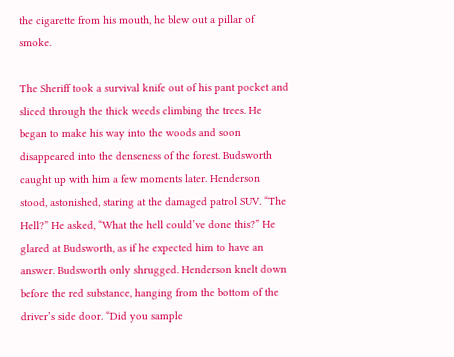the cigarette from his mouth, he blew out a pillar of smoke.

The Sheriff took a survival knife out of his pant pocket and sliced through the thick weeds climbing the trees. He began to make his way into the woods and soon disappeared into the denseness of the forest. Budsworth caught up with him a few moments later. Henderson stood, astonished, staring at the damaged patrol SUV. “The Hell?” He asked, “What the hell could’ve done this?” He glared at Budsworth, as if he expected him to have an answer. Budsworth only shrugged. Henderson knelt down before the red substance, hanging from the bottom of the driver’s side door. “Did you sample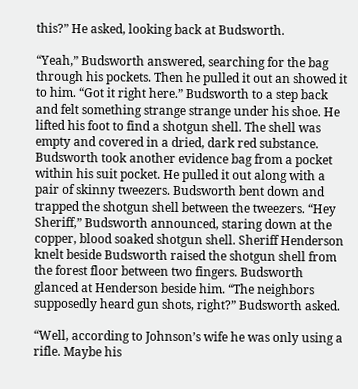this?” He asked, looking back at Budsworth.

“Yeah,” Budsworth answered, searching for the bag through his pockets. Then he pulled it out an showed it to him. “Got it right here.” Budsworth to a step back and felt something strange strange under his shoe. He lifted his foot to find a shotgun shell. The shell was empty and covered in a dried, dark red substance. Budsworth took another evidence bag from a pocket within his suit pocket. He pulled it out along with a pair of skinny tweezers. Budsworth bent down and trapped the shotgun shell between the tweezers. “Hey Sheriff,” Budsworth announced, staring down at the copper, blood soaked shotgun shell. Sheriff Henderson knelt beside Budsworth raised the shotgun shell from the forest floor between two fingers. Budsworth glanced at Henderson beside him. “The neighbors supposedly heard gun shots, right?” Budsworth asked.

“Well, according to Johnson’s wife he was only using a rifle. Maybe his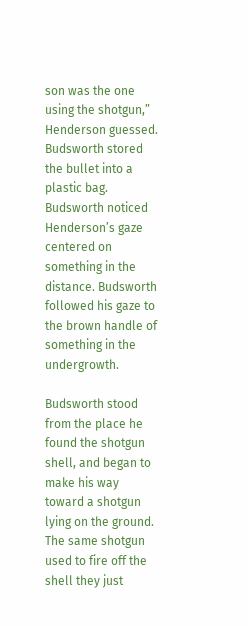son was the one using the shotgun,” Henderson guessed. Budsworth stored the bullet into a plastic bag. Budsworth noticed Henderson’s gaze centered on something in the distance. Budsworth followed his gaze to the brown handle of something in the undergrowth.

Budsworth stood from the place he found the shotgun shell, and began to make his way toward a shotgun lying on the ground. The same shotgun used to fire off the shell they just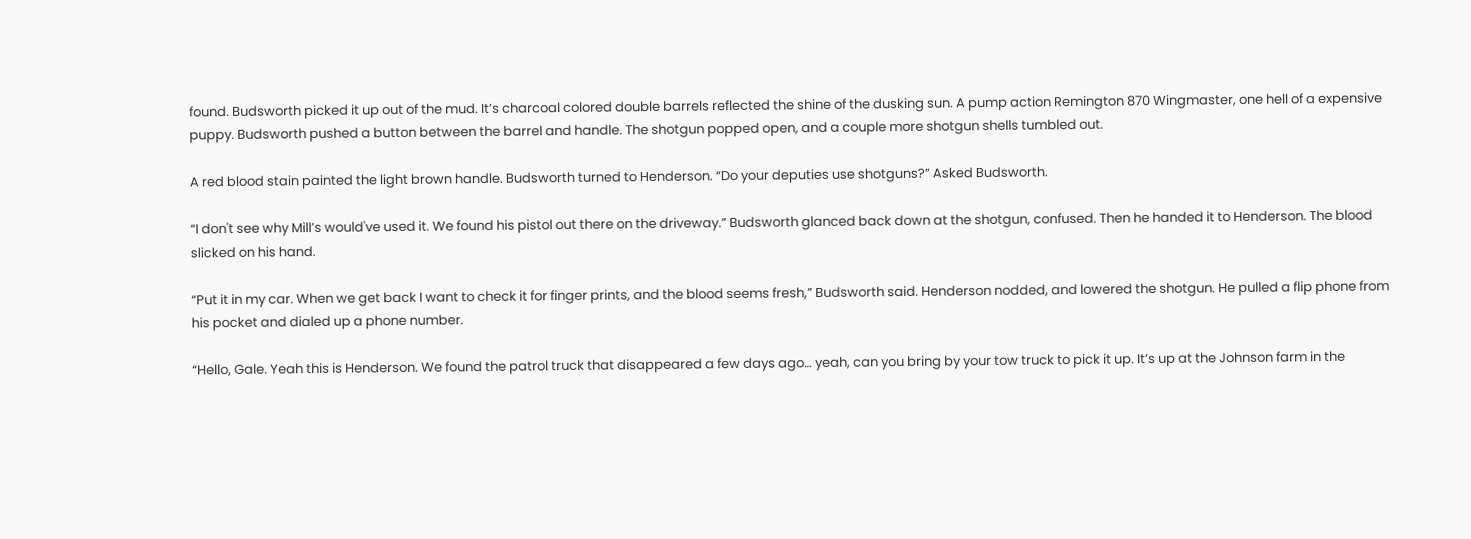found. Budsworth picked it up out of the mud. It’s charcoal colored double barrels reflected the shine of the dusking sun. A pump action Remington 870 Wingmaster, one hell of a expensive puppy. Budsworth pushed a button between the barrel and handle. The shotgun popped open, and a couple more shotgun shells tumbled out.

A red blood stain painted the light brown handle. Budsworth turned to Henderson. “Do your deputies use shotguns?” Asked Budsworth.

“I don't see why Mill’s would've used it. We found his pistol out there on the driveway.” Budsworth glanced back down at the shotgun, confused. Then he handed it to Henderson. The blood slicked on his hand.

“Put it in my car. When we get back I want to check it for finger prints, and the blood seems fresh,” Budsworth said. Henderson nodded, and lowered the shotgun. He pulled a flip phone from his pocket and dialed up a phone number.

“Hello, Gale. Yeah this is Henderson. We found the patrol truck that disappeared a few days ago… yeah, can you bring by your tow truck to pick it up. It’s up at the Johnson farm in the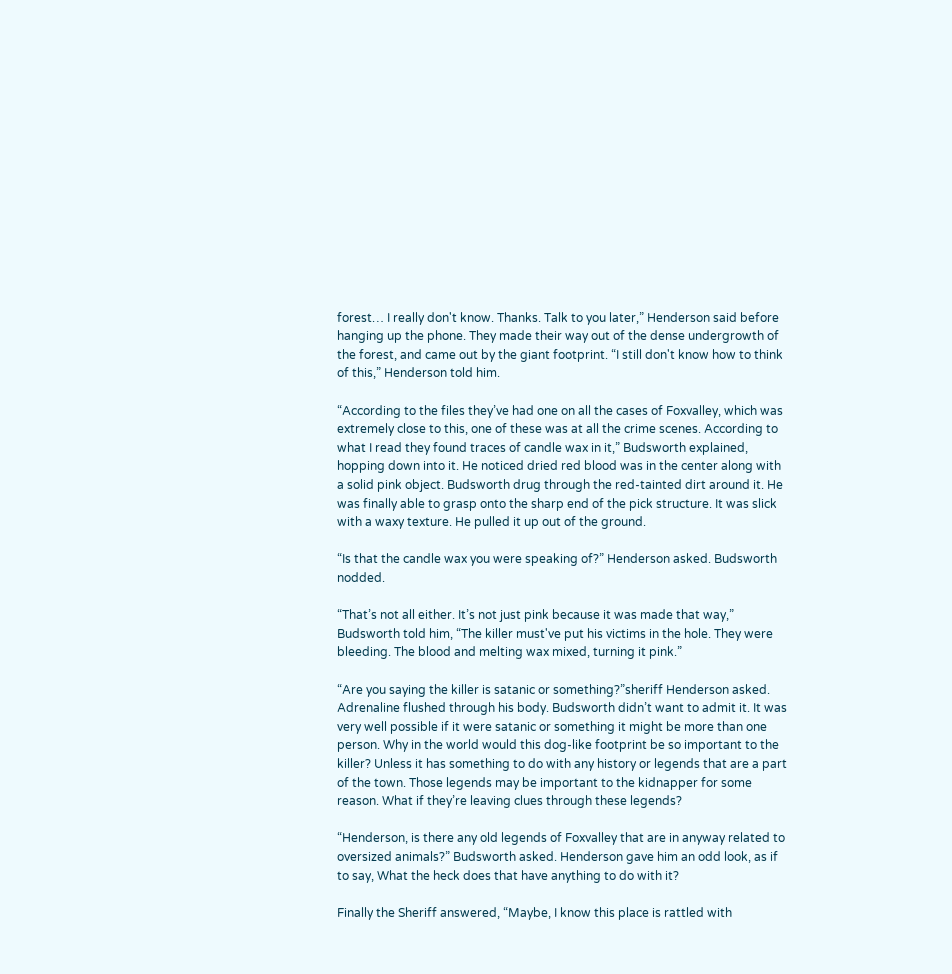forest… I really don't know. Thanks. Talk to you later,” Henderson said before hanging up the phone. They made their way out of the dense undergrowth of the forest, and came out by the giant footprint. “I still don't know how to think of this,” Henderson told him.

“According to the files they’ve had one on all the cases of Foxvalley, which was extremely close to this, one of these was at all the crime scenes. According to what I read they found traces of candle wax in it,” Budsworth explained, hopping down into it. He noticed dried red blood was in the center along with a solid pink object. Budsworth drug through the red-tainted dirt around it. He was finally able to grasp onto the sharp end of the pick structure. It was slick with a waxy texture. He pulled it up out of the ground.

“Is that the candle wax you were speaking of?” Henderson asked. Budsworth nodded.

“That’s not all either. It’s not just pink because it was made that way,” Budsworth told him, “The killer must've put his victims in the hole. They were bleeding. The blood and melting wax mixed, turning it pink.”

“Are you saying the killer is satanic or something?”sheriff Henderson asked. Adrenaline flushed through his body. Budsworth didn’t want to admit it. It was very well possible if it were satanic or something it might be more than one person. Why in the world would this dog-like footprint be so important to the killer? Unless it has something to do with any history or legends that are a part of the town. Those legends may be important to the kidnapper for some reason. What if they’re leaving clues through these legends?

“Henderson, is there any old legends of Foxvalley that are in anyway related to oversized animals?” Budsworth asked. Henderson gave him an odd look, as if to say, What the heck does that have anything to do with it?

Finally the Sheriff answered, “Maybe, I know this place is rattled with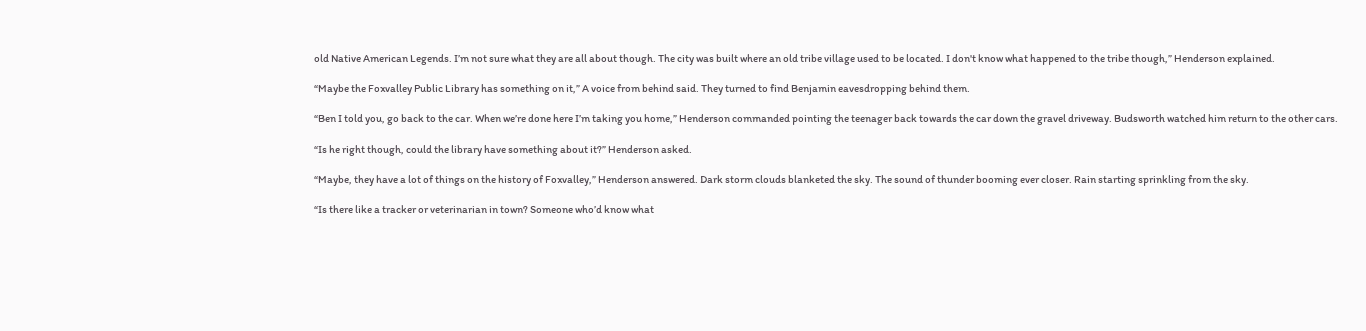old Native American Legends. I’m not sure what they are all about though. The city was built where an old tribe village used to be located. I don't know what happened to the tribe though,” Henderson explained.

“Maybe the Foxvalley Public Library has something on it,” A voice from behind said. They turned to find Benjamin eavesdropping behind them.

“Ben I told you, go back to the car. When we’re done here I’m taking you home,” Henderson commanded pointing the teenager back towards the car down the gravel driveway. Budsworth watched him return to the other cars.

“Is he right though, could the library have something about it?” Henderson asked.

“Maybe, they have a lot of things on the history of Foxvalley,” Henderson answered. Dark storm clouds blanketed the sky. The sound of thunder booming ever closer. Rain starting sprinkling from the sky.

“Is there like a tracker or veterinarian in town? Someone who’d know what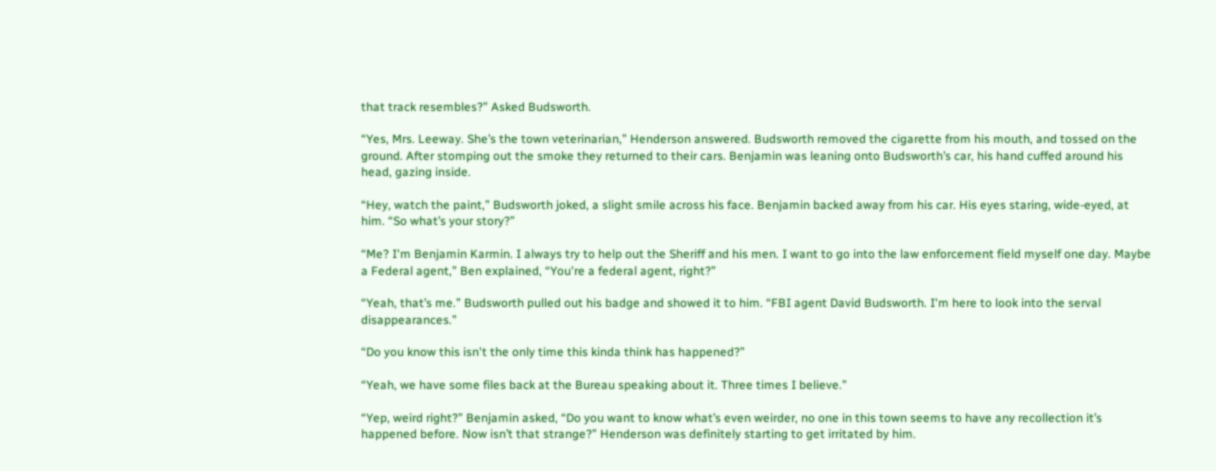that track resembles?” Asked Budsworth.

“Yes, Mrs. Leeway. She’s the town veterinarian,” Henderson answered. Budsworth removed the cigarette from his mouth, and tossed on the ground. After stomping out the smoke they returned to their cars. Benjamin was leaning onto Budsworth’s car, his hand cuffed around his head, gazing inside.

“Hey, watch the paint,” Budsworth joked, a slight smile across his face. Benjamin backed away from his car. His eyes staring, wide-eyed, at him. “So what’s your story?”

“Me? I'm Benjamin Karmin. I always try to help out the Sheriff and his men. I want to go into the law enforcement field myself one day. Maybe a Federal agent,” Ben explained, “You're a federal agent, right?”

“Yeah, that’s me.” Budsworth pulled out his badge and showed it to him. “FBI agent David Budsworth. I'm here to look into the serval disappearances.”

“Do you know this isn't the only time this kinda think has happened?”

“Yeah, we have some files back at the Bureau speaking about it. Three times I believe.”

“Yep, weird right?” Benjamin asked, “Do you want to know what’s even weirder, no one in this town seems to have any recollection it’s happened before. Now isn’t that strange?” Henderson was definitely starting to get irritated by him.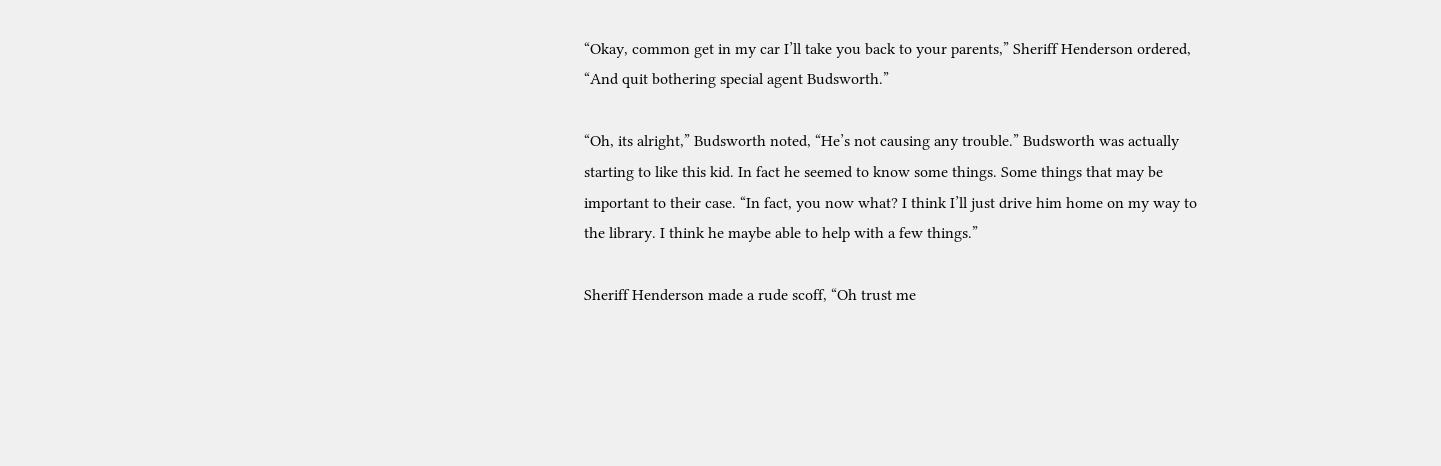“Okay, common get in my car I’ll take you back to your parents,” Sheriff Henderson ordered, “And quit bothering special agent Budsworth.”

“Oh, its alright,” Budsworth noted, “He’s not causing any trouble.” Budsworth was actually starting to like this kid. In fact he seemed to know some things. Some things that may be important to their case. “In fact, you now what? I think I’ll just drive him home on my way to the library. I think he maybe able to help with a few things.”

Sheriff Henderson made a rude scoff, “Oh trust me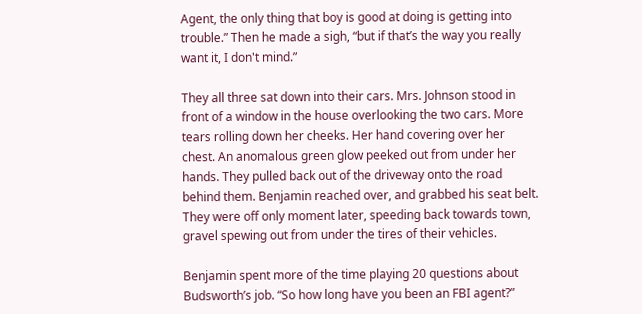Agent, the only thing that boy is good at doing is getting into trouble.” Then he made a sigh, “but if that’s the way you really want it, I don't mind.”

They all three sat down into their cars. Mrs. Johnson stood in front of a window in the house overlooking the two cars. More tears rolling down her cheeks. Her hand covering over her chest. An anomalous green glow peeked out from under her hands. They pulled back out of the driveway onto the road behind them. Benjamin reached over, and grabbed his seat belt. They were off only moment later, speeding back towards town, gravel spewing out from under the tires of their vehicles.

Benjamin spent more of the time playing 20 questions about Budsworth’s job. “So how long have you been an FBI agent?”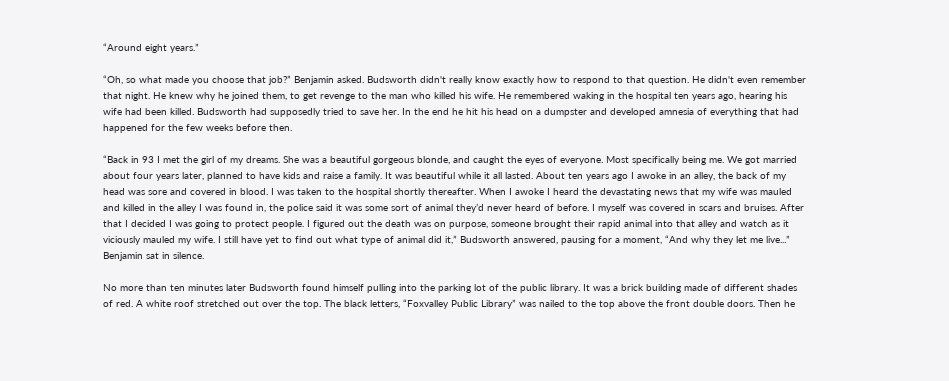“Around eight years.”

“Oh, so what made you choose that job?” Benjamin asked. Budsworth didn't really know exactly how to respond to that question. He didn't even remember that night. He knew why he joined them, to get revenge to the man who killed his wife. He remembered waking in the hospital ten years ago, hearing his wife had been killed. Budsworth had supposedly tried to save her. In the end he hit his head on a dumpster and developed amnesia of everything that had happened for the few weeks before then.

“Back in 93 I met the girl of my dreams. She was a beautiful gorgeous blonde, and caught the eyes of everyone. Most specifically being me. We got married about four years later, planned to have kids and raise a family. It was beautiful while it all lasted. About ten years ago I awoke in an alley, the back of my head was sore and covered in blood. I was taken to the hospital shortly thereafter. When I awoke I heard the devastating news that my wife was mauled and killed in the alley I was found in, the police said it was some sort of animal they’d never heard of before. I myself was covered in scars and bruises. After that I decided I was going to protect people. I figured out the death was on purpose, someone brought their rapid animal into that alley and watch as it viciously mauled my wife. I still have yet to find out what type of animal did it,” Budsworth answered, pausing for a moment, “And why they let me live...” Benjamin sat in silence.

No more than ten minutes later Budsworth found himself pulling into the parking lot of the public library. It was a brick building made of different shades of red. A white roof stretched out over the top. The black letters, “Foxvalley Public Library” was nailed to the top above the front double doors. Then he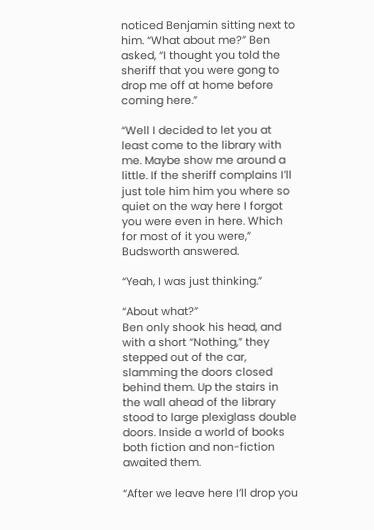noticed Benjamin sitting next to him. “What about me?” Ben asked, “I thought you told the sheriff that you were gong to drop me off at home before coming here.”

“Well I decided to let you at least come to the library with me. Maybe show me around a little. If the sheriff complains I’ll just tole him him you where so quiet on the way here I forgot you were even in here. Which for most of it you were,” Budsworth answered.

“Yeah, I was just thinking.”

“About what?”
Ben only shook his head, and with a short “Nothing,” they stepped out of the car, slamming the doors closed behind them. Up the stairs in the wall ahead of the library stood to large plexiglass double doors. Inside a world of books both fiction and non-fiction awaited them.

“After we leave here I’ll drop you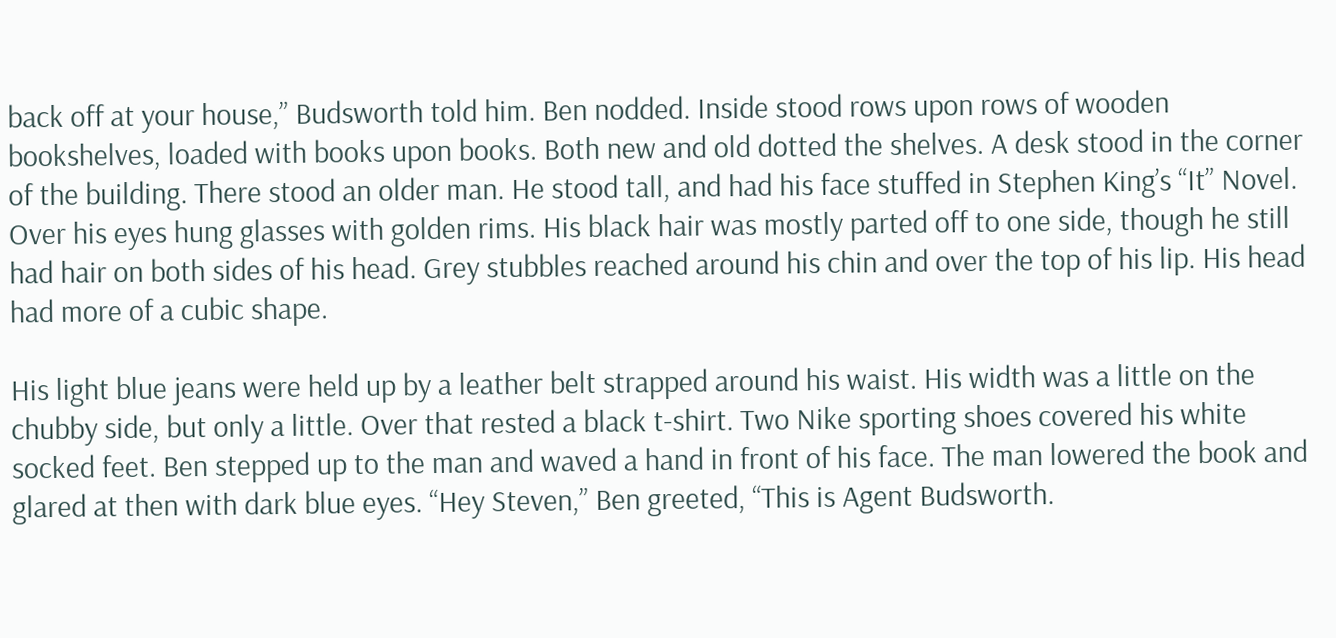back off at your house,” Budsworth told him. Ben nodded. Inside stood rows upon rows of wooden bookshelves, loaded with books upon books. Both new and old dotted the shelves. A desk stood in the corner of the building. There stood an older man. He stood tall, and had his face stuffed in Stephen King’s “It” Novel. Over his eyes hung glasses with golden rims. His black hair was mostly parted off to one side, though he still had hair on both sides of his head. Grey stubbles reached around his chin and over the top of his lip. His head had more of a cubic shape.

His light blue jeans were held up by a leather belt strapped around his waist. His width was a little on the chubby side, but only a little. Over that rested a black t-shirt. Two Nike sporting shoes covered his white socked feet. Ben stepped up to the man and waved a hand in front of his face. The man lowered the book and glared at then with dark blue eyes. “Hey Steven,” Ben greeted, “This is Agent Budsworth.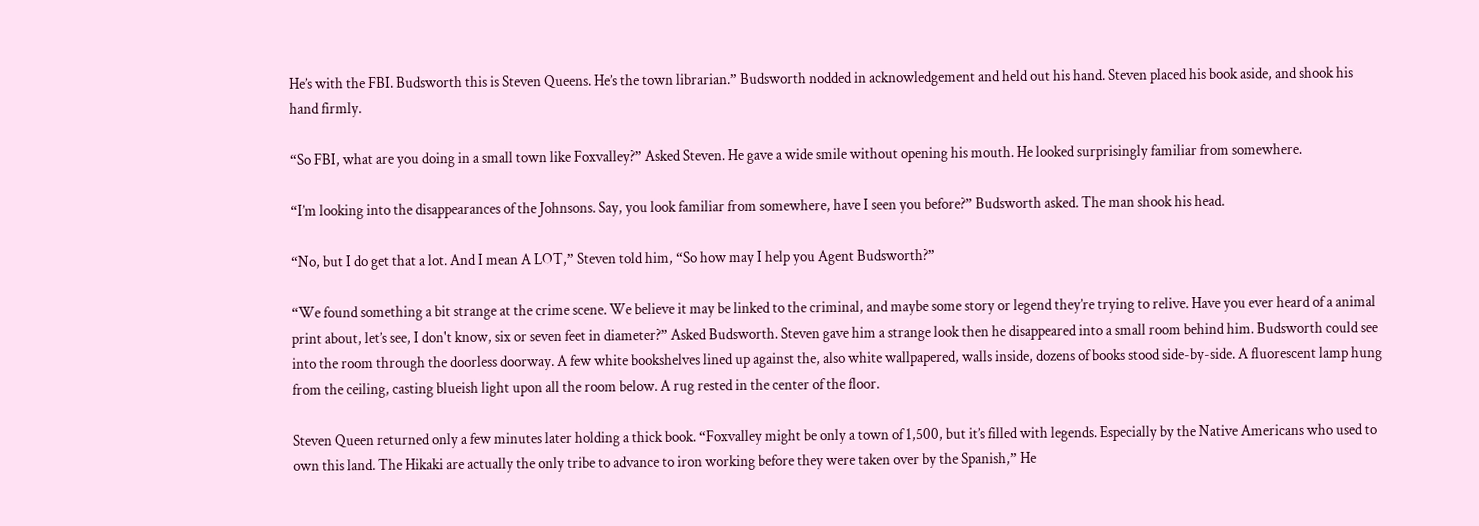He’s with the FBI. Budsworth this is Steven Queens. He’s the town librarian.” Budsworth nodded in acknowledgement and held out his hand. Steven placed his book aside, and shook his hand firmly.

“So FBI, what are you doing in a small town like Foxvalley?” Asked Steven. He gave a wide smile without opening his mouth. He looked surprisingly familiar from somewhere.

“I’m looking into the disappearances of the Johnsons. Say, you look familiar from somewhere, have I seen you before?” Budsworth asked. The man shook his head.

“No, but I do get that a lot. And I mean A LOT,” Steven told him, “So how may I help you Agent Budsworth?”

“We found something a bit strange at the crime scene. We believe it may be linked to the criminal, and maybe some story or legend they’re trying to relive. Have you ever heard of a animal print about, let’s see, I don't know, six or seven feet in diameter?” Asked Budsworth. Steven gave him a strange look then he disappeared into a small room behind him. Budsworth could see into the room through the doorless doorway. A few white bookshelves lined up against the, also white wallpapered, walls inside, dozens of books stood side-by-side. A fluorescent lamp hung from the ceiling, casting blueish light upon all the room below. A rug rested in the center of the floor.

Steven Queen returned only a few minutes later holding a thick book. “Foxvalley might be only a town of 1,500, but it’s filled with legends. Especially by the Native Americans who used to own this land. The Hikaki are actually the only tribe to advance to iron working before they were taken over by the Spanish,” He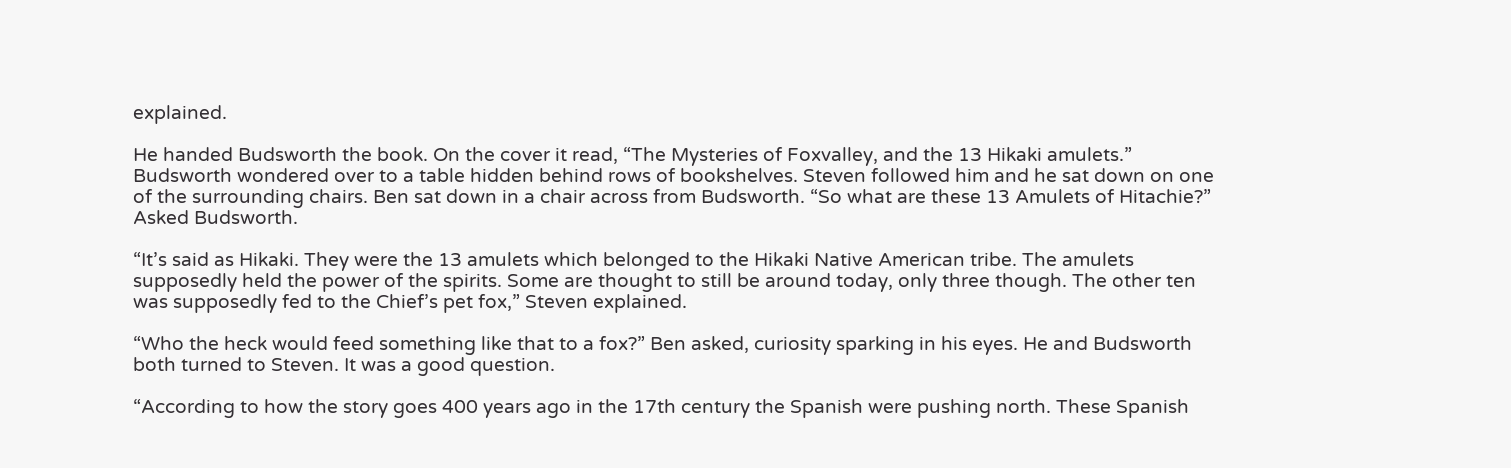explained.

He handed Budsworth the book. On the cover it read, “The Mysteries of Foxvalley, and the 13 Hikaki amulets.” Budsworth wondered over to a table hidden behind rows of bookshelves. Steven followed him and he sat down on one of the surrounding chairs. Ben sat down in a chair across from Budsworth. “So what are these 13 Amulets of Hitachie?” Asked Budsworth.

“It’s said as Hikaki. They were the 13 amulets which belonged to the Hikaki Native American tribe. The amulets supposedly held the power of the spirits. Some are thought to still be around today, only three though. The other ten was supposedly fed to the Chief’s pet fox,” Steven explained.

“Who the heck would feed something like that to a fox?” Ben asked, curiosity sparking in his eyes. He and Budsworth both turned to Steven. It was a good question.

“According to how the story goes 400 years ago in the 17th century the Spanish were pushing north. These Spanish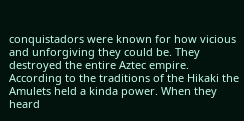conquistadors were known for how vicious and unforgiving they could be. They destroyed the entire Aztec empire. According to the traditions of the Hikaki the Amulets held a kinda power. When they heard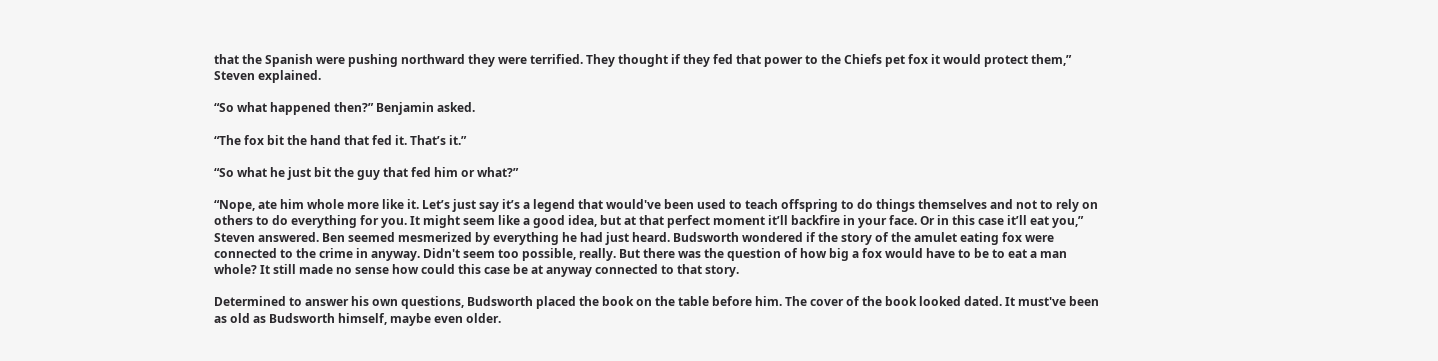that the Spanish were pushing northward they were terrified. They thought if they fed that power to the Chiefs pet fox it would protect them,” Steven explained.

“So what happened then?” Benjamin asked.

“The fox bit the hand that fed it. That’s it.”

“So what he just bit the guy that fed him or what?”

“Nope, ate him whole more like it. Let’s just say it’s a legend that would've been used to teach offspring to do things themselves and not to rely on others to do everything for you. It might seem like a good idea, but at that perfect moment it’ll backfire in your face. Or in this case it’ll eat you,” Steven answered. Ben seemed mesmerized by everything he had just heard. Budsworth wondered if the story of the amulet eating fox were connected to the crime in anyway. Didn't seem too possible, really. But there was the question of how big a fox would have to be to eat a man whole? It still made no sense how could this case be at anyway connected to that story.

Determined to answer his own questions, Budsworth placed the book on the table before him. The cover of the book looked dated. It must've been as old as Budsworth himself, maybe even older.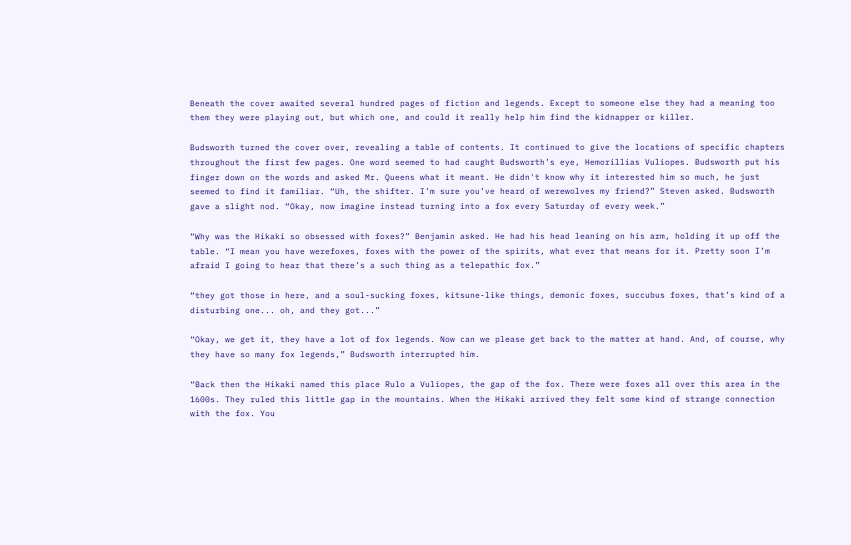Beneath the cover awaited several hundred pages of fiction and legends. Except to someone else they had a meaning too them they were playing out, but which one, and could it really help him find the kidnapper or killer.

Budsworth turned the cover over, revealing a table of contents. It continued to give the locations of specific chapters throughout the first few pages. One word seemed to had caught Budsworth’s eye, Hemorillias Vuliopes. Budsworth put his finger down on the words and asked Mr. Queens what it meant. He didn't know why it interested him so much, he just seemed to find it familiar. “Uh, the shifter. I’m sure you’ve heard of werewolves my friend?” Steven asked. Budsworth gave a slight nod. “Okay, now imagine instead turning into a fox every Saturday of every week.”

“Why was the Hikaki so obsessed with foxes?” Benjamin asked. He had his head leaning on his arm, holding it up off the table. “I mean you have werefoxes, foxes with the power of the spirits, what ever that means for it. Pretty soon I’m afraid I going to hear that there’s a such thing as a telepathic fox.”

“they got those in here, and a soul-sucking foxes, kitsune-like things, demonic foxes, succubus foxes, that’s kind of a disturbing one... oh, and they got...”

“Okay, we get it, they have a lot of fox legends. Now can we please get back to the matter at hand. And, of course, why they have so many fox legends,” Budsworth interrupted him.

“Back then the Hikaki named this place Rulo a Vuliopes, the gap of the fox. There were foxes all over this area in the 1600s. They ruled this little gap in the mountains. When the Hikaki arrived they felt some kind of strange connection with the fox. You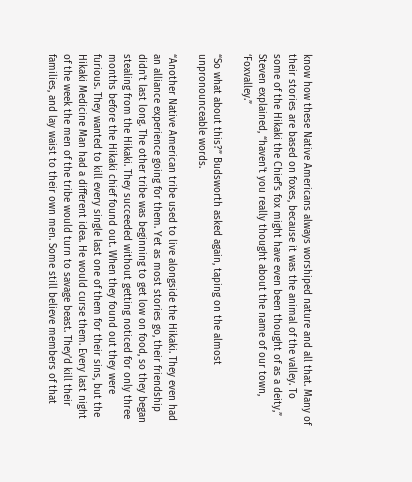know how these Native Americans always worshiped nature and all that. Many of their stories are based on foxes, because it was the animal of the valley. To some of the Hikaki the Chief’s fox might have even been thought of as a deity,” Steven explained, “haven't you really thought about the name of our town, ‘Foxvalley.”

“So what about this?” Budsworth asked again, taping on the almost unpronounceable words.

“Another Native American tribe used to live alongside the Hikaki. They even had an alliance experience going for them. Yet as most stories go, their friendship didn't last long. The other tribe was beginning to get low on food, so they began stealing from the Hikaki. They succeeded without getting noticed for only three months before the Hikaki chief found out. When they found out they were furious. They wanted to kill every single last one of them for their sins, but the Hikaki Medicine Man had a different idea. He would curse them. Every last night of the week the men of the tribe would turn to savage beast. They’d kill their families, and lay waist to their own men. Some still believe members of that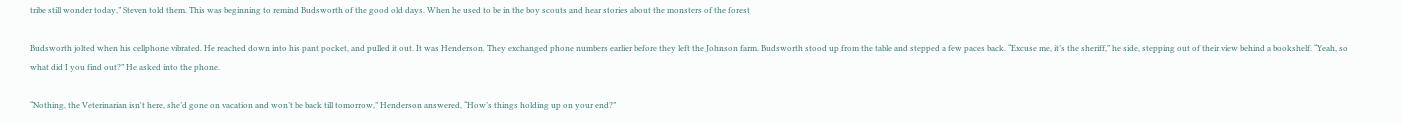tribe still wonder today,” Steven told them. This was beginning to remind Budsworth of the good old days. When he used to be in the boy scouts and hear stories about the monsters of the forest

Budsworth jolted when his cellphone vibrated. He reached down into his pant pocket, and pulled it out. It was Henderson. They exchanged phone numbers earlier before they left the Johnson farm. Budsworth stood up from the table and stepped a few paces back. “Excuse me, it’s the sheriff,” he side, stepping out of their view behind a bookshelf. “Yeah, so what did I you find out?” He asked into the phone.

“Nothing, the Veterinarian isn't here, she’d gone on vacation and won’t be back till tomorrow,” Henderson answered, “How’s things holding up on your end?”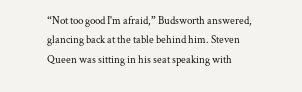“Not too good I'm afraid,” Budsworth answered, glancing back at the table behind him. Steven Queen was sitting in his seat speaking with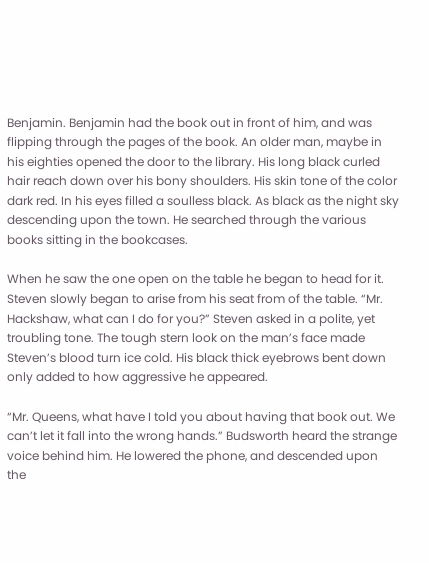Benjamin. Benjamin had the book out in front of him, and was flipping through the pages of the book. An older man, maybe in his eighties opened the door to the library. His long black curled hair reach down over his bony shoulders. His skin tone of the color dark red. In his eyes filled a soulless black. As black as the night sky descending upon the town. He searched through the various books sitting in the bookcases.

When he saw the one open on the table he began to head for it. Steven slowly began to arise from his seat from of the table. “Mr. Hackshaw, what can I do for you?” Steven asked in a polite, yet troubling tone. The tough stern look on the man’s face made Steven’s blood turn ice cold. His black thick eyebrows bent down only added to how aggressive he appeared.

“Mr. Queens, what have I told you about having that book out. We can’t let it fall into the wrong hands.” Budsworth heard the strange voice behind him. He lowered the phone, and descended upon the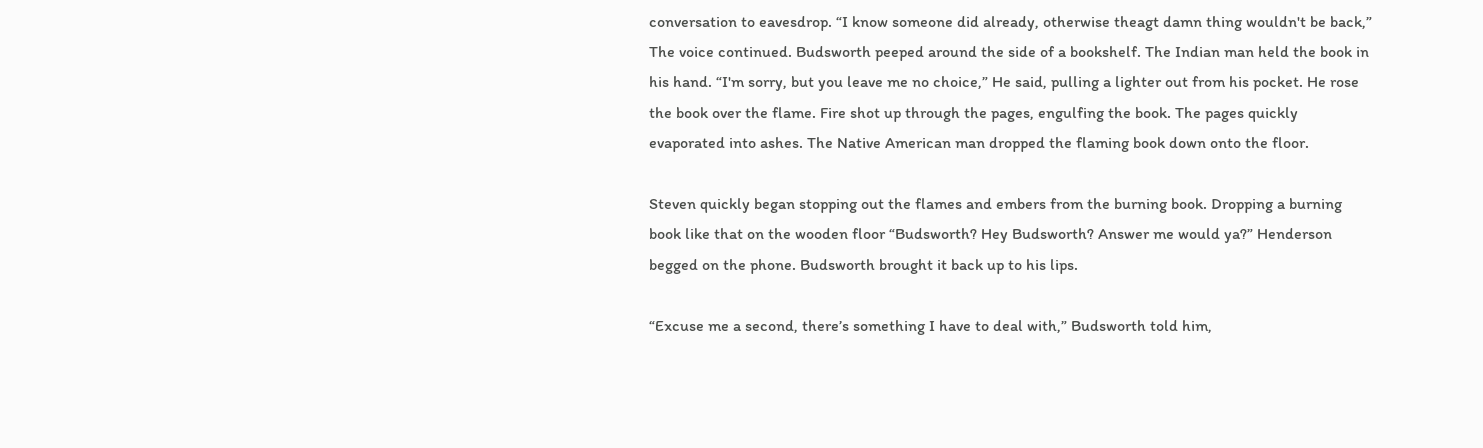conversation to eavesdrop. “I know someone did already, otherwise theagt damn thing wouldn't be back,” The voice continued. Budsworth peeped around the side of a bookshelf. The Indian man held the book in his hand. “I'm sorry, but you leave me no choice,” He said, pulling a lighter out from his pocket. He rose the book over the flame. Fire shot up through the pages, engulfing the book. The pages quickly evaporated into ashes. The Native American man dropped the flaming book down onto the floor.

Steven quickly began stopping out the flames and embers from the burning book. Dropping a burning book like that on the wooden floor “Budsworth? Hey Budsworth? Answer me would ya?” Henderson begged on the phone. Budsworth brought it back up to his lips.

“Excuse me a second, there’s something I have to deal with,” Budsworth told him,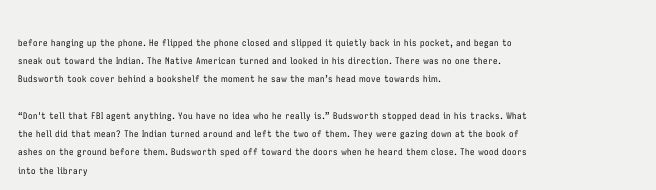before hanging up the phone. He flipped the phone closed and slipped it quietly back in his pocket, and began to sneak out toward the Indian. The Native American turned and looked in his direction. There was no one there. Budsworth took cover behind a bookshelf the moment he saw the man’s head move towards him.

“Don't tell that FBI agent anything. You have no idea who he really is.” Budsworth stopped dead in his tracks. What the hell did that mean? The Indian turned around and left the two of them. They were gazing down at the book of ashes on the ground before them. Budsworth sped off toward the doors when he heard them close. The wood doors into the library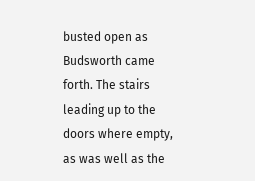busted open as Budsworth came forth. The stairs leading up to the doors where empty, as was well as the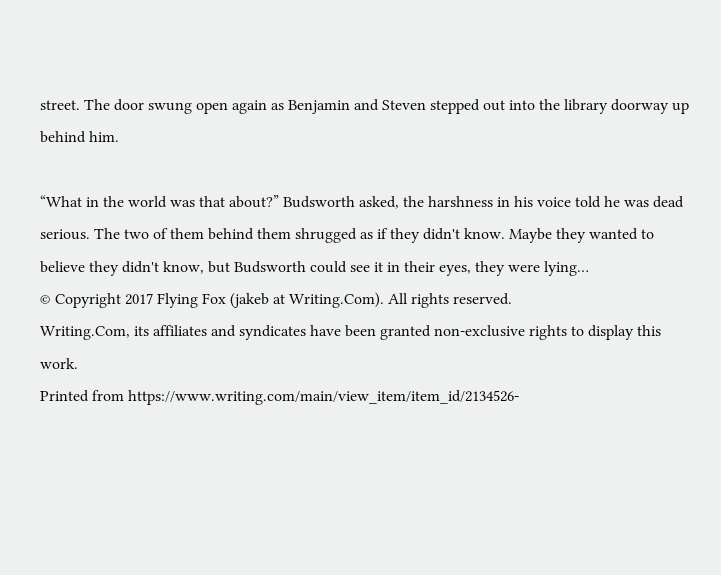street. The door swung open again as Benjamin and Steven stepped out into the library doorway up behind him.

“What in the world was that about?” Budsworth asked, the harshness in his voice told he was dead serious. The two of them behind them shrugged as if they didn't know. Maybe they wanted to believe they didn't know, but Budsworth could see it in their eyes, they were lying…
© Copyright 2017 Flying Fox (jakeb at Writing.Com). All rights reserved.
Writing.Com, its affiliates and syndicates have been granted non-exclusive rights to display this work.
Printed from https://www.writing.com/main/view_item/item_id/2134526-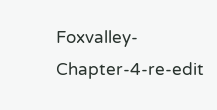Foxvalley-Chapter-4-re-edit